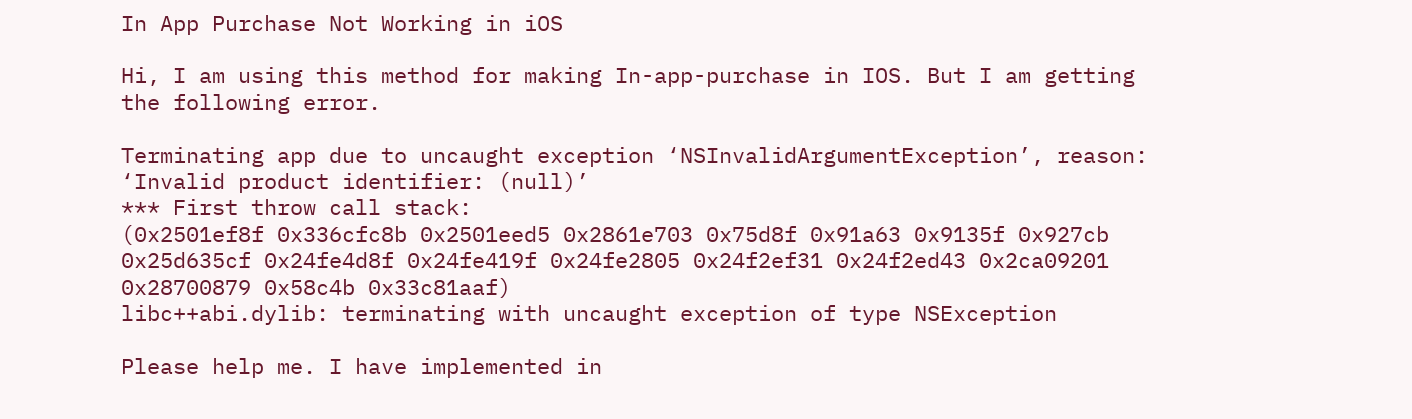In App Purchase Not Working in iOS

Hi, I am using this method for making In-app-purchase in IOS. But I am getting the following error.

Terminating app due to uncaught exception ‘NSInvalidArgumentException’, reason: ‘Invalid product identifier: (null)’
*** First throw call stack:
(0x2501ef8f 0x336cfc8b 0x2501eed5 0x2861e703 0x75d8f 0x91a63 0x9135f 0x927cb 0x25d635cf 0x24fe4d8f 0x24fe419f 0x24fe2805 0x24f2ef31 0x24f2ed43 0x2ca09201 0x28700879 0x58c4b 0x33c81aaf)
libc++abi.dylib: terminating with uncaught exception of type NSException

Please help me. I have implemented in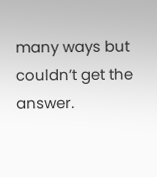many ways but couldn’t get the answer.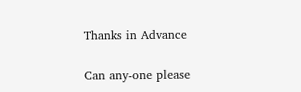Thanks in Advance

Can any-one please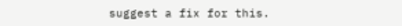suggest a fix for this.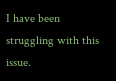I have been struggling with this issue.